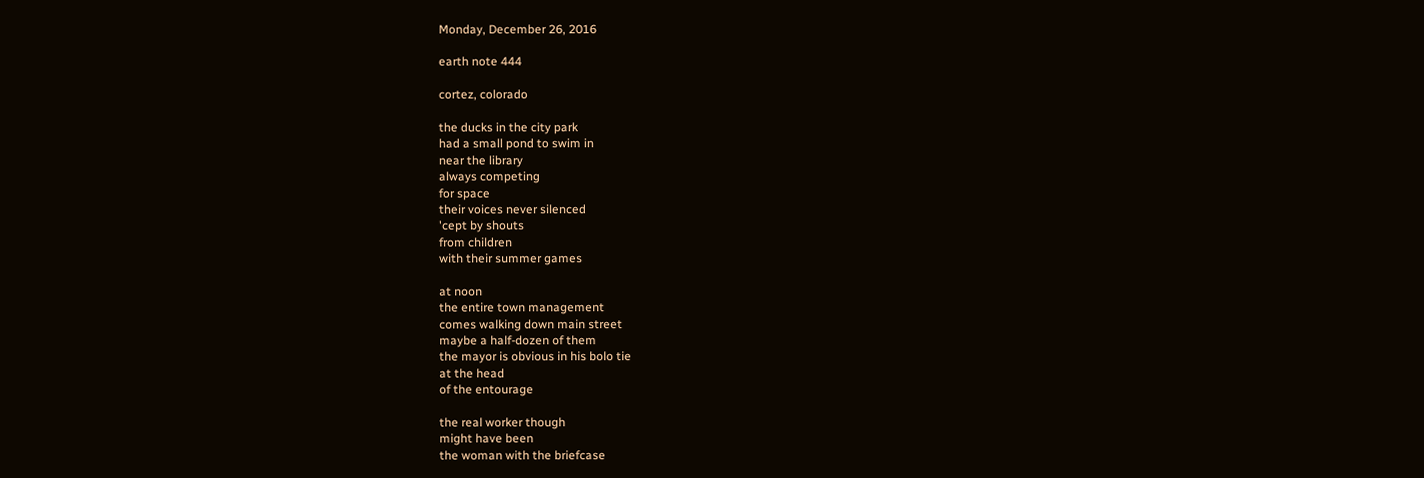Monday, December 26, 2016

earth note 444

cortez, colorado

the ducks in the city park
had a small pond to swim in
near the library
always competing
for space
their voices never silenced
'cept by shouts
from children
with their summer games

at noon
the entire town management
comes walking down main street
maybe a half-dozen of them
the mayor is obvious in his bolo tie
at the head
of the entourage

the real worker though
might have been
the woman with the briefcase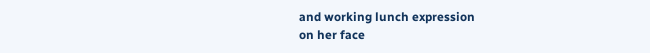and working lunch expression
on her face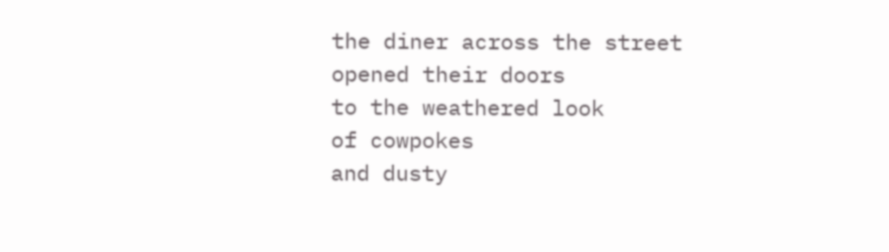the diner across the street
opened their doors
to the weathered look
of cowpokes
and dusty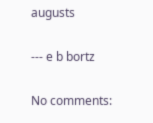augusts

--- e b bortz

No comments: